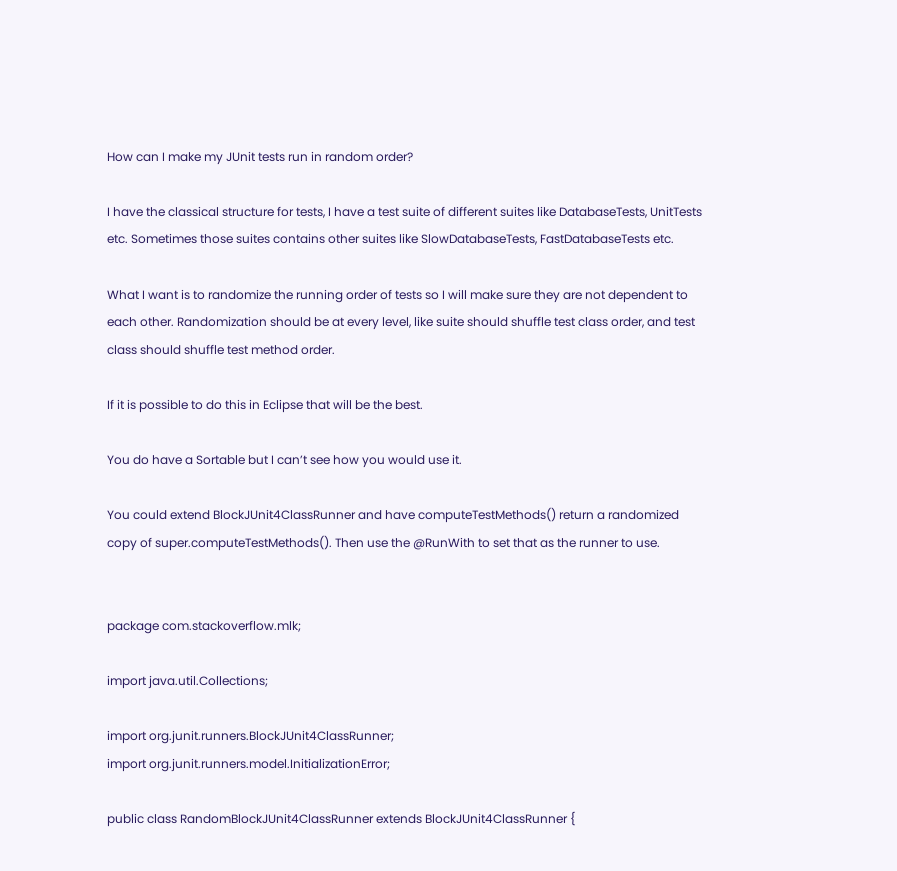How can I make my JUnit tests run in random order?

I have the classical structure for tests, I have a test suite of different suites like DatabaseTests, UnitTests etc. Sometimes those suites contains other suites like SlowDatabaseTests, FastDatabaseTests etc.

What I want is to randomize the running order of tests so I will make sure they are not dependent to each other. Randomization should be at every level, like suite should shuffle test class order, and test class should shuffle test method order.

If it is possible to do this in Eclipse that will be the best.

You do have a Sortable but I can’t see how you would use it.

You could extend BlockJUnit4ClassRunner and have computeTestMethods() return a randomized copy of super.computeTestMethods(). Then use the @RunWith to set that as the runner to use.


package com.stackoverflow.mlk;

import java.util.Collections;

import org.junit.runners.BlockJUnit4ClassRunner;
import org.junit.runners.model.InitializationError;

public class RandomBlockJUnit4ClassRunner extends BlockJUnit4ClassRunner {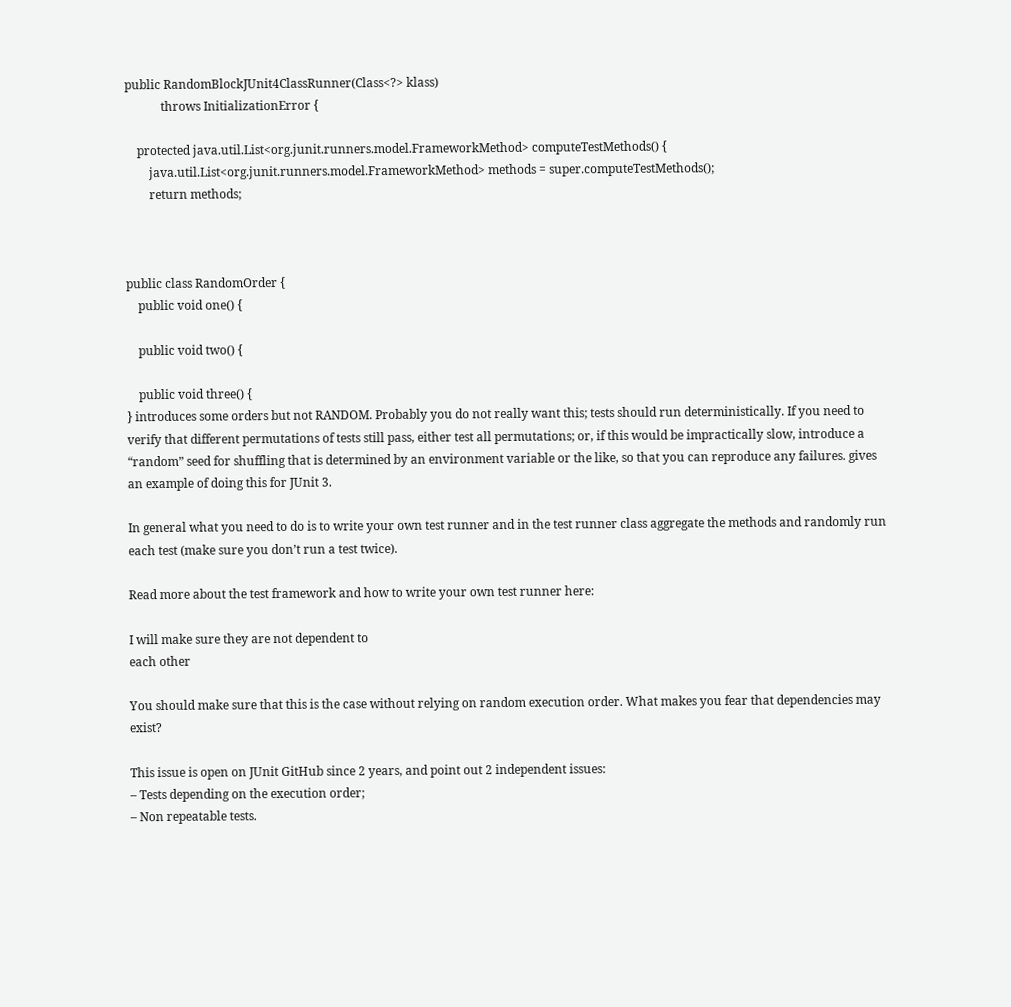public RandomBlockJUnit4ClassRunner(Class<?> klass)
            throws InitializationError {

    protected java.util.List<org.junit.runners.model.FrameworkMethod> computeTestMethods() {
        java.util.List<org.junit.runners.model.FrameworkMethod> methods = super.computeTestMethods();
        return methods;



public class RandomOrder {
    public void one() {

    public void two() {

    public void three() {
} introduces some orders but not RANDOM. Probably you do not really want this; tests should run deterministically. If you need to verify that different permutations of tests still pass, either test all permutations; or, if this would be impractically slow, introduce a “random” seed for shuffling that is determined by an environment variable or the like, so that you can reproduce any failures. gives an example of doing this for JUnit 3.

In general what you need to do is to write your own test runner and in the test runner class aggregate the methods and randomly run each test (make sure you don’t run a test twice).

Read more about the test framework and how to write your own test runner here:

I will make sure they are not dependent to
each other

You should make sure that this is the case without relying on random execution order. What makes you fear that dependencies may exist?

This issue is open on JUnit GitHub since 2 years, and point out 2 independent issues:
– Tests depending on the execution order;
– Non repeatable tests.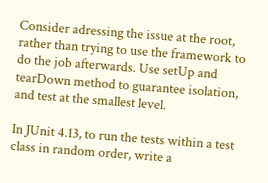Consider adressing the issue at the root, rather than trying to use the framework to do the job afterwards. Use setUp and tearDown method to guarantee isolation, and test at the smallest level.

In JUnit 4.13, to run the tests within a test class in random order, write a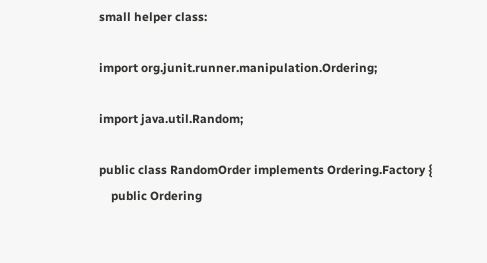small helper class:

import org.junit.runner.manipulation.Ordering;

import java.util.Random;

public class RandomOrder implements Ordering.Factory {
    public Ordering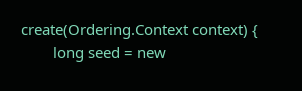create(Ordering.Context context) {
        long seed = new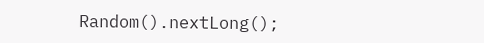Random().nextLong();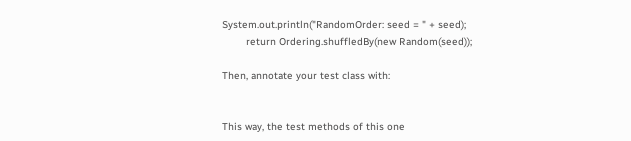System.out.println("RandomOrder: seed = " + seed);
        return Ordering.shuffledBy(new Random(seed));

Then, annotate your test class with:


This way, the test methods of this one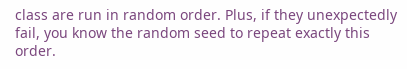class are run in random order. Plus, if they unexpectedly fail, you know the random seed to repeat exactly this order.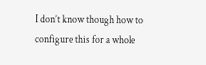I don’t know though how to configure this for a whole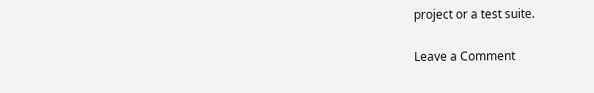project or a test suite.

Leave a Comment